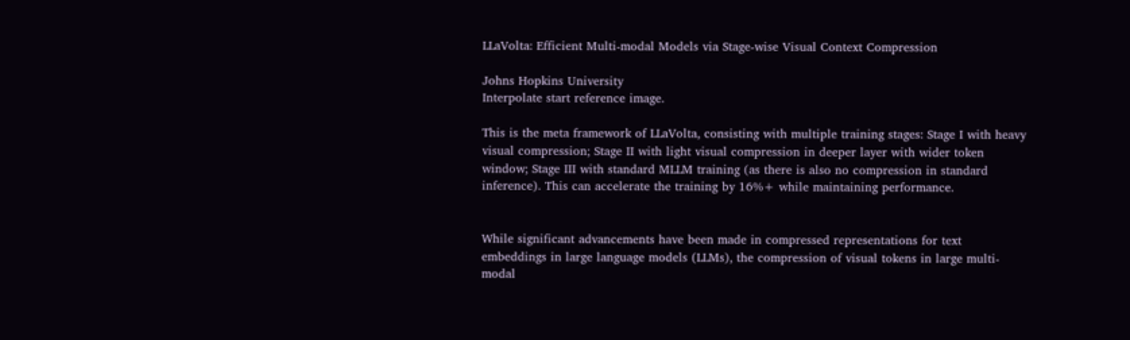LLaVolta: Efficient Multi-modal Models via Stage-wise Visual Context Compression

Johns Hopkins University
Interpolate start reference image.

This is the meta framework of LLaVolta, consisting with multiple training stages: Stage I with heavy visual compression; Stage II with light visual compression in deeper layer with wider token window; Stage III with standard MLLM training (as there is also no compression in standard inference). This can accelerate the training by 16%+ while maintaining performance.


While significant advancements have been made in compressed representations for text embeddings in large language models (LLMs), the compression of visual tokens in large multi-modal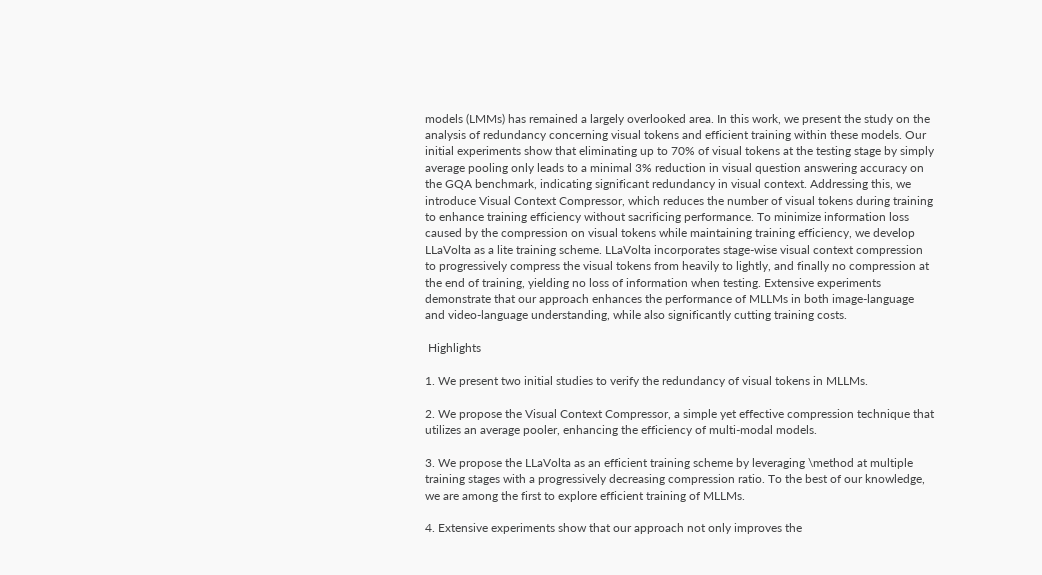models (LMMs) has remained a largely overlooked area. In this work, we present the study on the analysis of redundancy concerning visual tokens and efficient training within these models. Our initial experiments show that eliminating up to 70% of visual tokens at the testing stage by simply average pooling only leads to a minimal 3% reduction in visual question answering accuracy on the GQA benchmark, indicating significant redundancy in visual context. Addressing this, we introduce Visual Context Compressor, which reduces the number of visual tokens during training to enhance training efficiency without sacrificing performance. To minimize information loss caused by the compression on visual tokens while maintaining training efficiency, we develop LLaVolta as a lite training scheme. LLaVolta incorporates stage-wise visual context compression to progressively compress the visual tokens from heavily to lightly, and finally no compression at the end of training, yielding no loss of information when testing. Extensive experiments demonstrate that our approach enhances the performance of MLLMs in both image-language and video-language understanding, while also significantly cutting training costs.

 Highlights

1. We present two initial studies to verify the redundancy of visual tokens in MLLMs.

2. We propose the Visual Context Compressor, a simple yet effective compression technique that utilizes an average pooler, enhancing the efficiency of multi-modal models.

3. We propose the LLaVolta as an efficient training scheme by leveraging \method at multiple training stages with a progressively decreasing compression ratio. To the best of our knowledge, we are among the first to explore efficient training of MLLMs.

4. Extensive experiments show that our approach not only improves the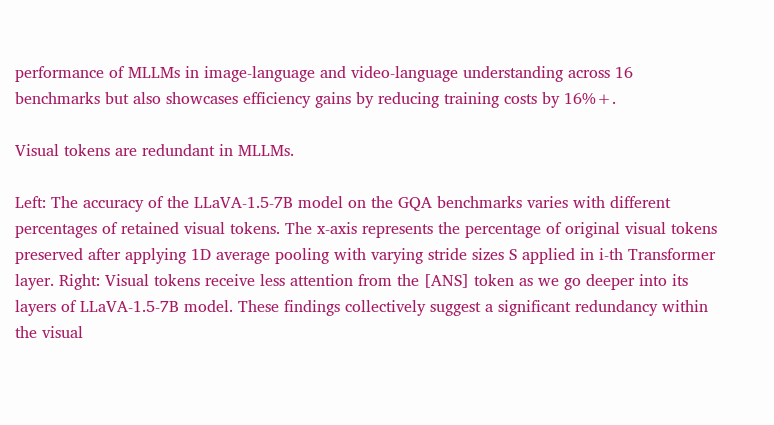performance of MLLMs in image-language and video-language understanding across 16 benchmarks but also showcases efficiency gains by reducing training costs by 16%+.

Visual tokens are redundant in MLLMs.

Left: The accuracy of the LLaVA-1.5-7B model on the GQA benchmarks varies with different percentages of retained visual tokens. The x-axis represents the percentage of original visual tokens preserved after applying 1D average pooling with varying stride sizes S applied in i-th Transformer layer. Right: Visual tokens receive less attention from the [ANS] token as we go deeper into its layers of LLaVA-1.5-7B model. These findings collectively suggest a significant redundancy within the visual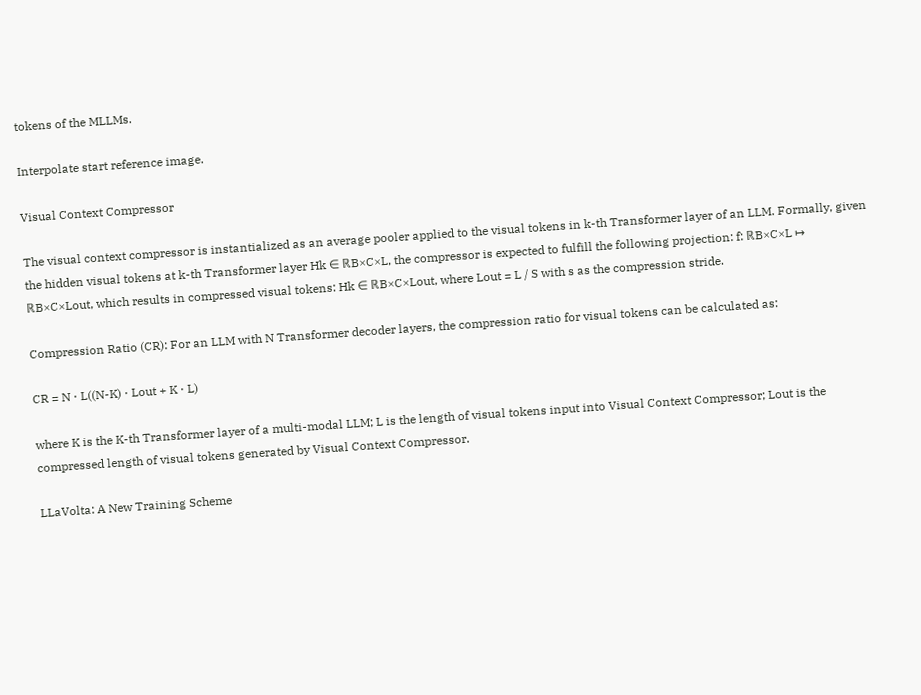tokens of the MLLMs.

Interpolate start reference image.

Visual Context Compressor

The visual context compressor is instantialized as an average pooler applied to the visual tokens in k-th Transformer layer of an LLM. Formally, given the hidden visual tokens at k-th Transformer layer Hk ∈ ℝB×C×L, the compressor is expected to fulfill the following projection: f: ℝB×C×L ↦ ℝB×C×Lout, which results in compressed visual tokens: Hk ∈ ℝB×C×Lout, where Lout = L / S with s as the compression stride.

Compression Ratio (CR): For an LLM with N Transformer decoder layers, the compression ratio for visual tokens can be calculated as:

CR = N ⋅ L((N-K) ⋅ Lout + K ⋅ L)

where K is the K-th Transformer layer of a multi-modal LLM; L is the length of visual tokens input into Visual Context Compressor; Lout is the compressed length of visual tokens generated by Visual Context Compressor.

LLaVolta: A New Training Scheme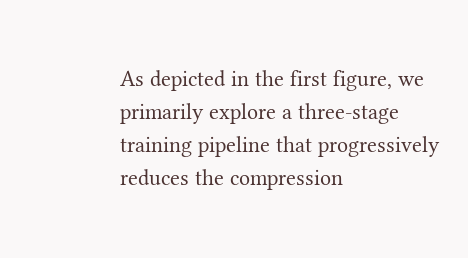As depicted in the first figure, we primarily explore a three-stage training pipeline that progressively reduces the compression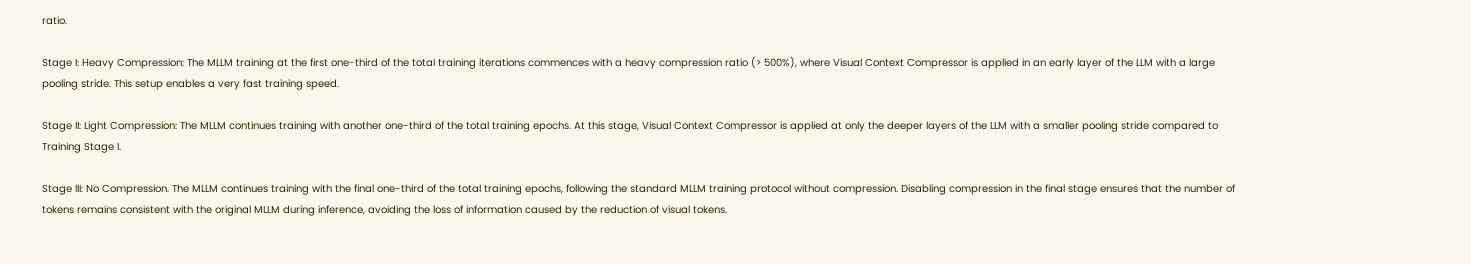ratio.

Stage I: Heavy Compression: The MLLM training at the first one-third of the total training iterations commences with a heavy compression ratio (> 500%), where Visual Context Compressor is applied in an early layer of the LLM with a large pooling stride. This setup enables a very fast training speed.

Stage II: Light Compression: The MLLM continues training with another one-third of the total training epochs. At this stage, Visual Context Compressor is applied at only the deeper layers of the LLM with a smaller pooling stride compared to Training Stage I.

Stage III: No Compression. The MLLM continues training with the final one-third of the total training epochs, following the standard MLLM training protocol without compression. Disabling compression in the final stage ensures that the number of tokens remains consistent with the original MLLM during inference, avoiding the loss of information caused by the reduction of visual tokens.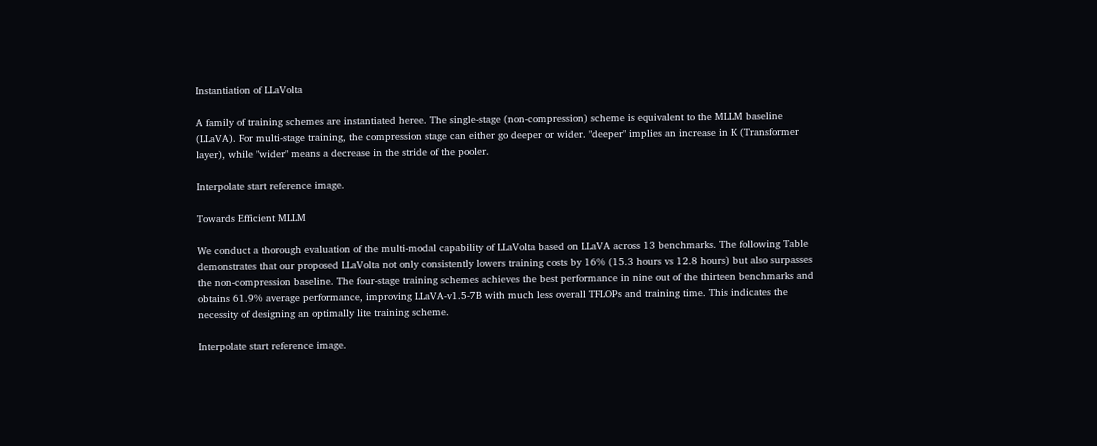Instantiation of LLaVolta

A family of training schemes are instantiated heree. The single-stage (non-compression) scheme is equivalent to the MLLM baseline (LLaVA). For multi-stage training, the compression stage can either go deeper or wider. "deeper" implies an increase in K (Transformer layer), while "wider" means a decrease in the stride of the pooler.

Interpolate start reference image.

Towards Efficient MLLM

We conduct a thorough evaluation of the multi-modal capability of LLaVolta based on LLaVA across 13 benchmarks. The following Table demonstrates that our proposed LLaVolta not only consistently lowers training costs by 16% (15.3 hours vs 12.8 hours) but also surpasses the non-compression baseline. The four-stage training schemes achieves the best performance in nine out of the thirteen benchmarks and obtains 61.9% average performance, improving LLaVA-v1.5-7B with much less overall TFLOPs and training time. This indicates the necessity of designing an optimally lite training scheme.

Interpolate start reference image.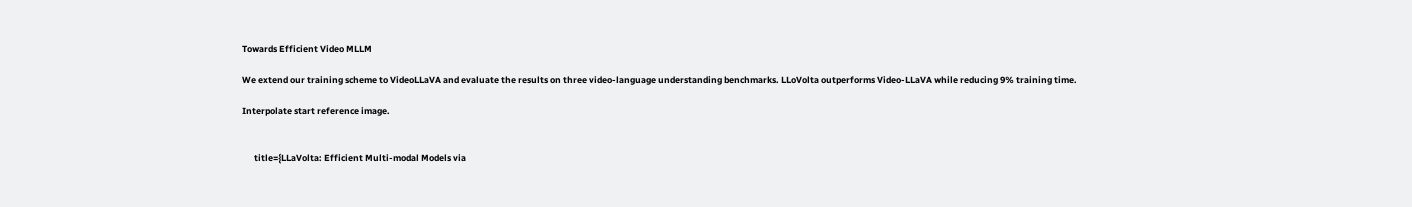Towards Efficient Video MLLM

We extend our training scheme to VideoLLaVA and evaluate the results on three video-language understanding benchmarks. LLoVolta outperforms Video-LLaVA while reducing 9% training time.

Interpolate start reference image.


      title={LLaVolta: Efficient Multi-modal Models via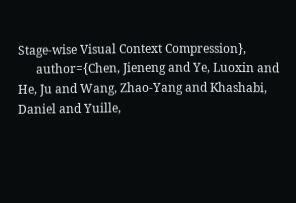Stage-wise Visual Context Compression},
      author={Chen, Jieneng and Ye, Luoxin and He, Ju and Wang, Zhao-Yang and Khashabi, Daniel and Yuille,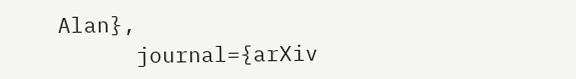Alan},
      journal={arXiv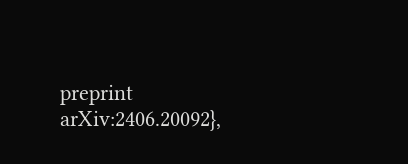preprint arXiv:2406.20092},